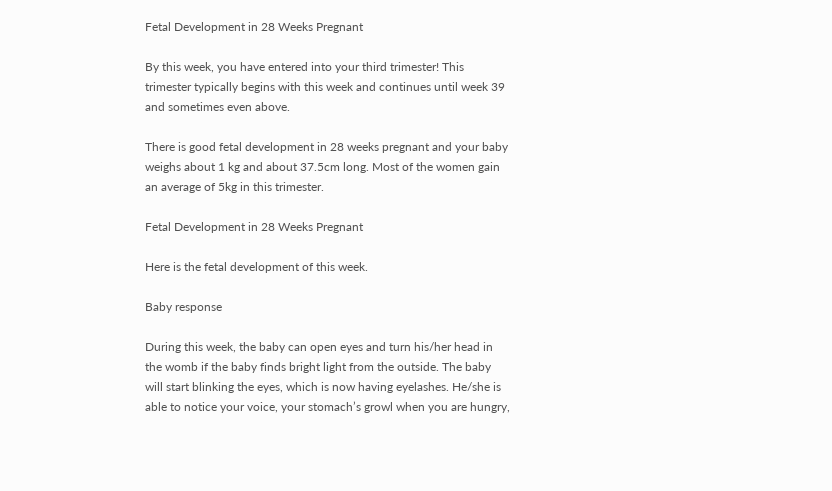Fetal Development in 28 Weeks Pregnant

By this week, you have entered into your third trimester! This trimester typically begins with this week and continues until week 39 and sometimes even above.

There is good fetal development in 28 weeks pregnant and your baby weighs about 1 kg and about 37.5cm long. Most of the women gain an average of 5kg in this trimester.

Fetal Development in 28 Weeks Pregnant

Here is the fetal development of this week.

Baby response

During this week, the baby can open eyes and turn his/her head in the womb if the baby finds bright light from the outside. The baby will start blinking the eyes, which is now having eyelashes. He/she is able to notice your voice, your stomach’s growl when you are hungry,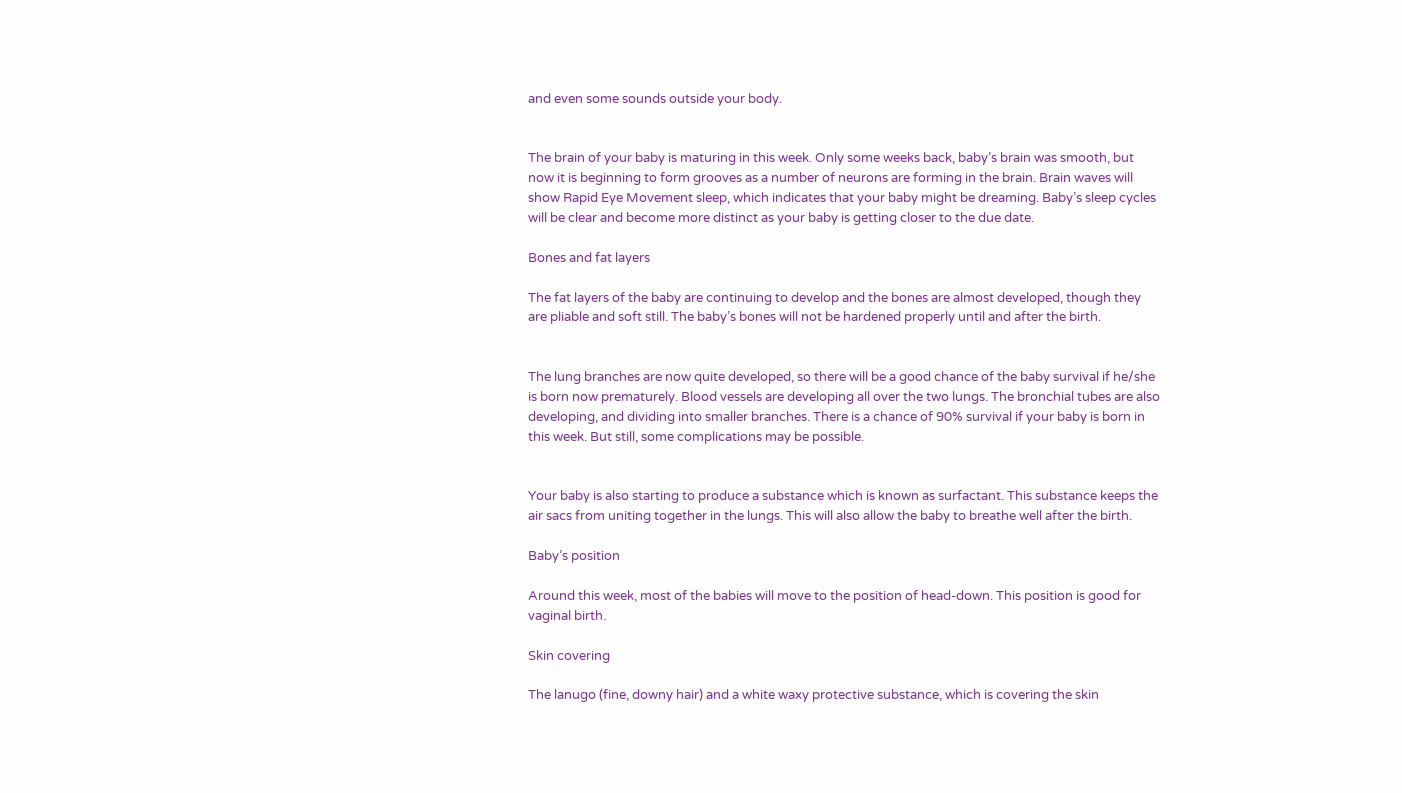and even some sounds outside your body.


The brain of your baby is maturing in this week. Only some weeks back, baby’s brain was smooth, but now it is beginning to form grooves as a number of neurons are forming in the brain. Brain waves will show Rapid Eye Movement sleep, which indicates that your baby might be dreaming. Baby’s sleep cycles will be clear and become more distinct as your baby is getting closer to the due date.

Bones and fat layers

The fat layers of the baby are continuing to develop and the bones are almost developed, though they are pliable and soft still. The baby’s bones will not be hardened properly until and after the birth.


The lung branches are now quite developed, so there will be a good chance of the baby survival if he/she is born now prematurely. Blood vessels are developing all over the two lungs. The bronchial tubes are also developing, and dividing into smaller branches. There is a chance of 90% survival if your baby is born in this week. But still, some complications may be possible.


Your baby is also starting to produce a substance which is known as surfactant. This substance keeps the air sacs from uniting together in the lungs. This will also allow the baby to breathe well after the birth.

Baby’s position

Around this week, most of the babies will move to the position of head-down. This position is good for vaginal birth.

Skin covering

The lanugo (fine, downy hair) and a white waxy protective substance, which is covering the skin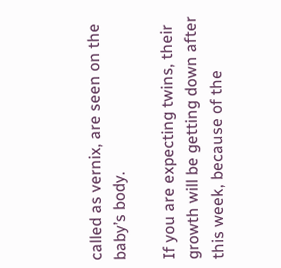called as vernix, are seen on the baby’s body.

If you are expecting twins, their growth will be getting down after this week, because of the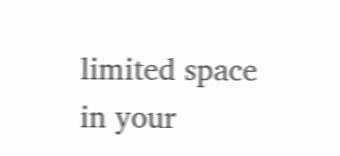limited space in your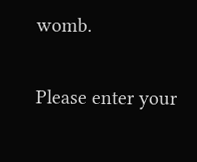womb.


Please enter your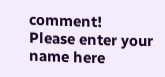comment!
Please enter your name here